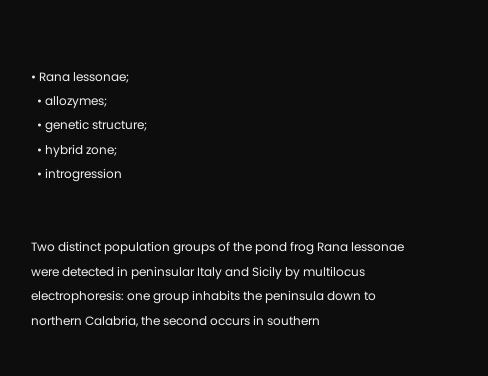• Rana lessonae;
  • allozymes;
  • genetic structure;
  • hybrid zone;
  • introgression


Two distinct population groups of the pond frog Rana lessonae were detected in peninsular Italy and Sicily by multilocus electrophoresis: one group inhabits the peninsula down to northern Calabria, the second occurs in southern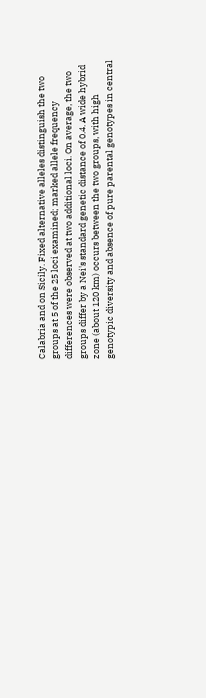Calabria and on Sicily. Fixed alternative alleles distinguish the two groups at 5 of the 25 loci examined; marked allele frequency differences were observed at two additional loci. On average, the two groups differ by a Nei's standard genetic distance of 0.4. A wide hybrid zone (about 120 km) occurs between the two groups, with high genotypic diversity and absence of pure parental genotypes in central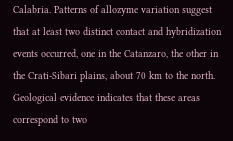Calabria. Patterns of allozyme variation suggest that at least two distinct contact and hybridization events occurred, one in the Catanzaro, the other in the Crati-Sibari plains, about 70 km to the north. Geological evidence indicates that these areas correspond to two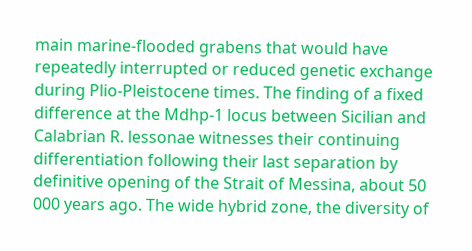main marine-flooded grabens that would have repeatedly interrupted or reduced genetic exchange during Plio-Pleistocene times. The finding of a fixed difference at the Mdhp-1 locus between Sicilian and Calabrian R. lessonae witnesses their continuing differentiation following their last separation by definitive opening of the Strait of Messina, about 50 000 years ago. The wide hybrid zone, the diversity of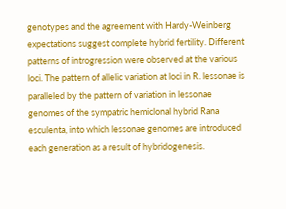genotypes and the agreement with Hardy-Weinberg expectations suggest complete hybrid fertility. Different patterns of introgression were observed at the various loci. The pattern of allelic variation at loci in R. lessonae is paralleled by the pattern of variation in lessonae genomes of the sympatric hemiclonal hybrid Rana esculenta, into which lessonae genomes are introduced each generation as a result of hybridogenesis.